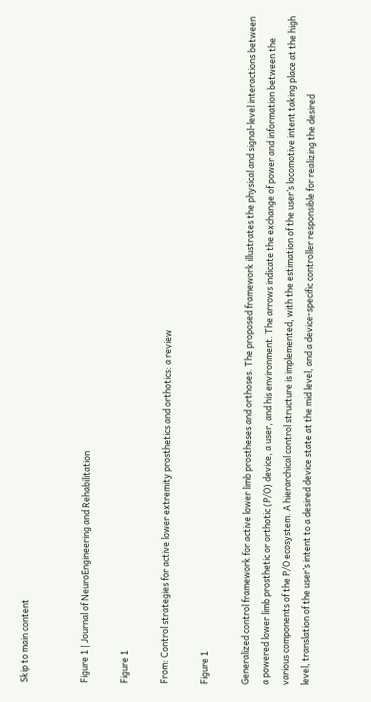Skip to main content


Figure 1 | Journal of NeuroEngineering and Rehabilitation

Figure 1

From: Control strategies for active lower extremity prosthetics and orthotics: a review

Figure 1

Generalized control framework for active lower limb prostheses and orthoses. The proposed framework illustrates the physical and signal-level interactions between a powered lower limb prosthetic or orthotic (P/O) device, a user, and his environment. The arrows indicate the exchange of power and information between the various components of the P/O ecosystem. A hierarchical control structure is implemented, with the estimation of the user’s locomotive intent taking place at the high level, translation of the user’s intent to a desired device state at the mid level, and a device-specific controller responsible for realizing the desired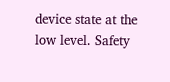device state at the low level. Safety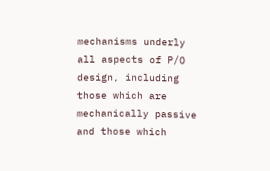mechanisms underly all aspects of P/O design, including those which are mechanically passive and those which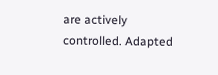are actively controlled. Adapted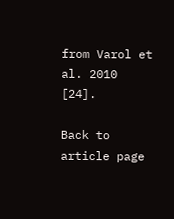from Varol et al. 2010 [24].

Back to article page